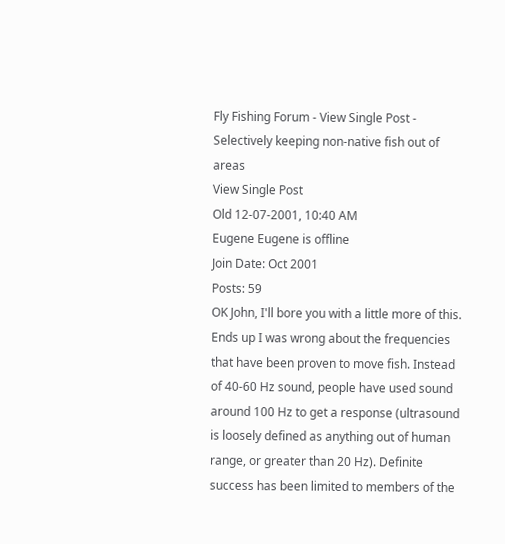Fly Fishing Forum - View Single Post - Selectively keeping non-native fish out of areas
View Single Post
Old 12-07-2001, 10:40 AM
Eugene Eugene is offline
Join Date: Oct 2001
Posts: 59
OK John, I'll bore you with a little more of this. Ends up I was wrong about the frequencies that have been proven to move fish. Instead of 40-60 Hz sound, people have used sound around 100 Hz to get a response (ultrasound is loosely defined as anything out of human range, or greater than 20 Hz). Definite success has been limited to members of the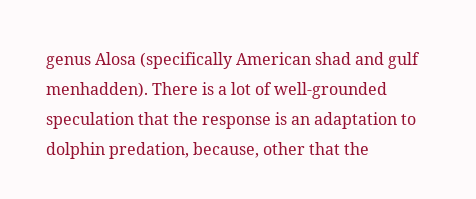genus Alosa (specifically American shad and gulf menhadden). There is a lot of well-grounded speculation that the response is an adaptation to dolphin predation, because, other that the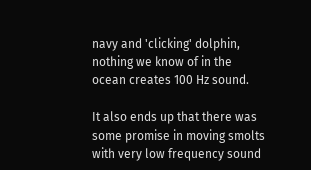navy and 'clicking' dolphin, nothing we know of in the ocean creates 100 Hz sound.

It also ends up that there was some promise in moving smolts with very low frequency sound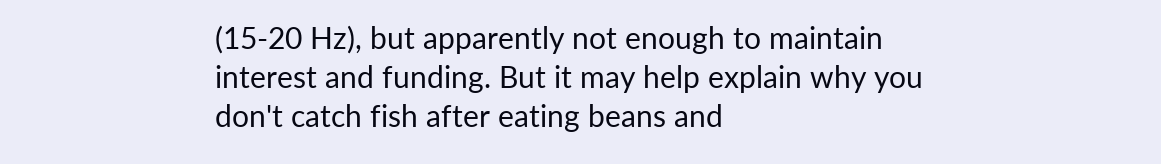(15-20 Hz), but apparently not enough to maintain interest and funding. But it may help explain why you don't catch fish after eating beans and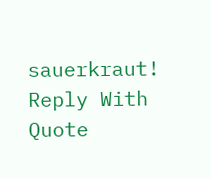sauerkraut!
Reply With Quote